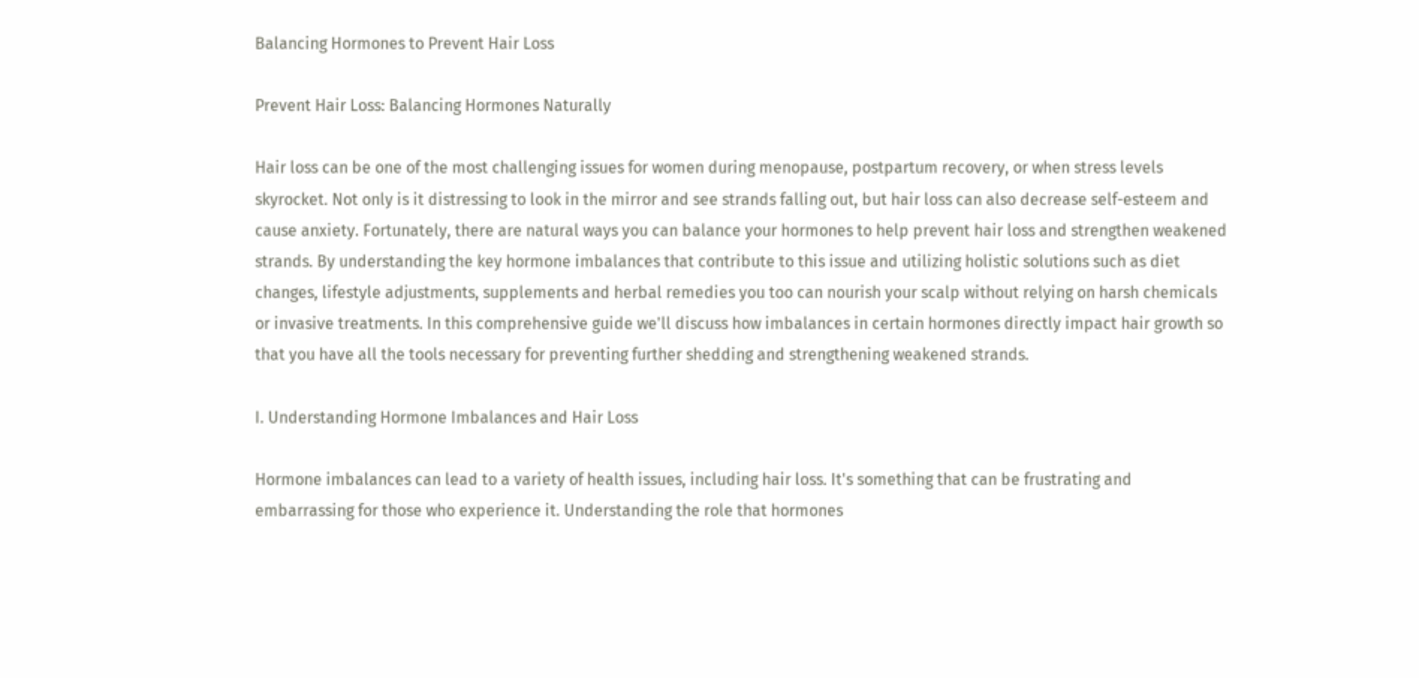Balancing Hormones to Prevent Hair Loss

Prevent Hair Loss: Balancing Hormones Naturally

Hair loss can be one of the most challenging issues for women during menopause, postpartum recovery, or when stress levels skyrocket. Not only is it distressing to look in the mirror and see strands falling out, but hair loss can also decrease self-esteem and cause anxiety. Fortunately, there are natural ways you can balance your hormones to help prevent hair loss and strengthen weakened strands. By understanding the key hormone imbalances that contribute to this issue and utilizing holistic solutions such as diet changes, lifestyle adjustments, supplements and herbal remedies you too can nourish your scalp without relying on harsh chemicals or invasive treatments. In this comprehensive guide we'll discuss how imbalances in certain hormones directly impact hair growth so that you have all the tools necessary for preventing further shedding and strengthening weakened strands.

I. Understanding Hormone Imbalances and Hair Loss

Hormone imbalances can lead to a variety of health issues, including hair loss. It's something that can be frustrating and embarrassing for those who experience it. Understanding the role that hormones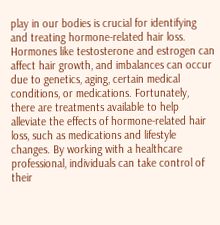play in our bodies is crucial for identifying and treating hormone-related hair loss. Hormones like testosterone and estrogen can affect hair growth, and imbalances can occur due to genetics, aging, certain medical conditions, or medications. Fortunately, there are treatments available to help alleviate the effects of hormone-related hair loss, such as medications and lifestyle changes. By working with a healthcare professional, individuals can take control of their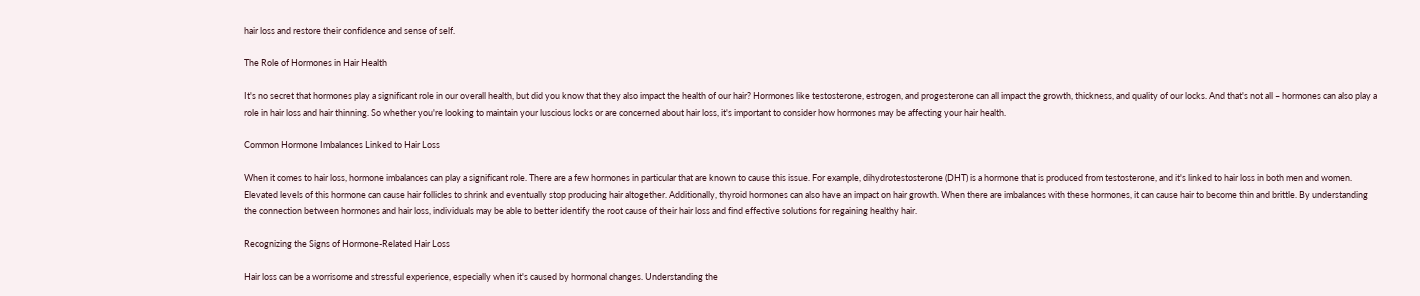hair loss and restore their confidence and sense of self.

The Role of Hormones in Hair Health

It's no secret that hormones play a significant role in our overall health, but did you know that they also impact the health of our hair? Hormones like testosterone, estrogen, and progesterone can all impact the growth, thickness, and quality of our locks. And that's not all – hormones can also play a role in hair loss and hair thinning. So whether you're looking to maintain your luscious locks or are concerned about hair loss, it's important to consider how hormones may be affecting your hair health.

Common Hormone Imbalances Linked to Hair Loss

When it comes to hair loss, hormone imbalances can play a significant role. There are a few hormones in particular that are known to cause this issue. For example, dihydrotestosterone (DHT) is a hormone that is produced from testosterone, and it's linked to hair loss in both men and women. Elevated levels of this hormone can cause hair follicles to shrink and eventually stop producing hair altogether. Additionally, thyroid hormones can also have an impact on hair growth. When there are imbalances with these hormones, it can cause hair to become thin and brittle. By understanding the connection between hormones and hair loss, individuals may be able to better identify the root cause of their hair loss and find effective solutions for regaining healthy hair.

Recognizing the Signs of Hormone-Related Hair Loss

Hair loss can be a worrisome and stressful experience, especially when it's caused by hormonal changes. Understanding the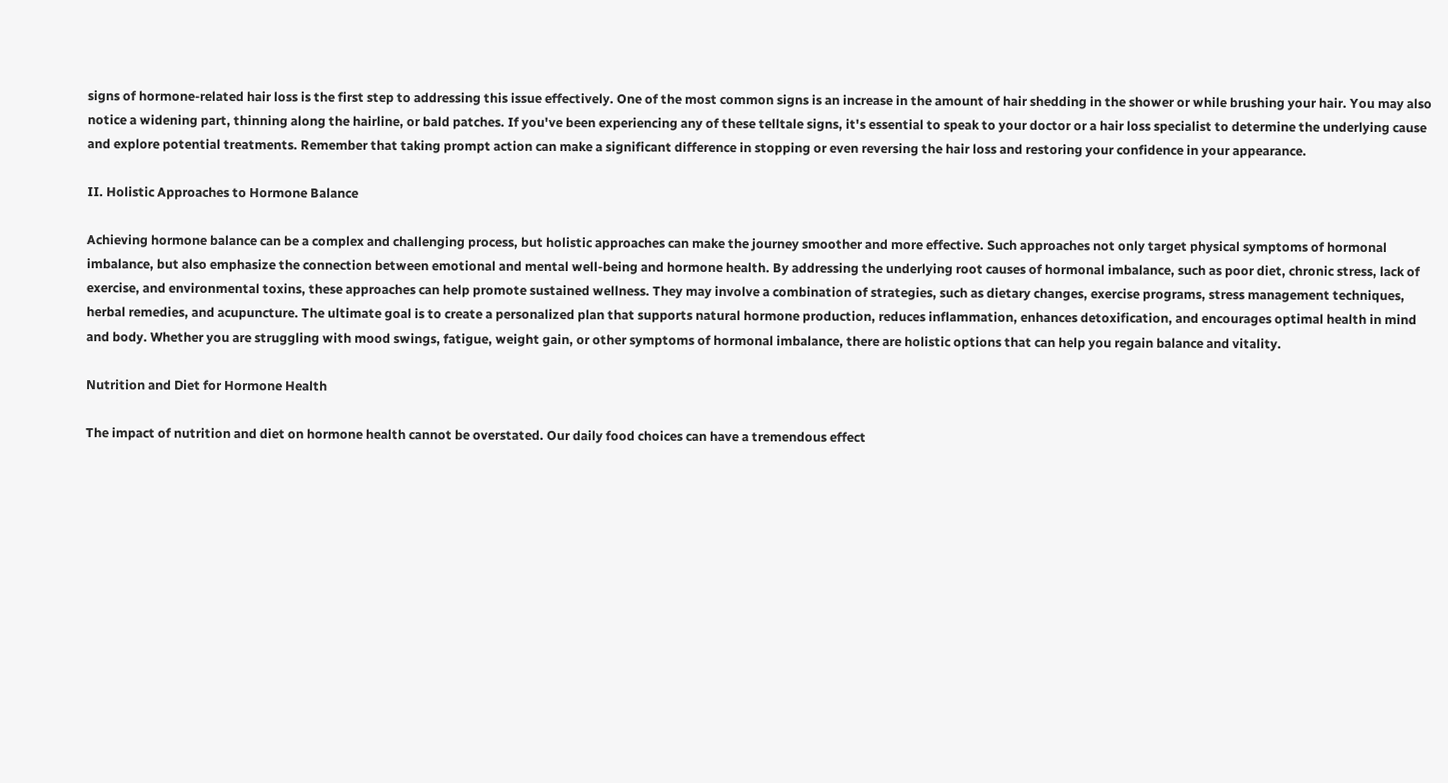signs of hormone-related hair loss is the first step to addressing this issue effectively. One of the most common signs is an increase in the amount of hair shedding in the shower or while brushing your hair. You may also notice a widening part, thinning along the hairline, or bald patches. If you've been experiencing any of these telltale signs, it's essential to speak to your doctor or a hair loss specialist to determine the underlying cause and explore potential treatments. Remember that taking prompt action can make a significant difference in stopping or even reversing the hair loss and restoring your confidence in your appearance.

II. Holistic Approaches to Hormone Balance

Achieving hormone balance can be a complex and challenging process, but holistic approaches can make the journey smoother and more effective. Such approaches not only target physical symptoms of hormonal imbalance, but also emphasize the connection between emotional and mental well-being and hormone health. By addressing the underlying root causes of hormonal imbalance, such as poor diet, chronic stress, lack of exercise, and environmental toxins, these approaches can help promote sustained wellness. They may involve a combination of strategies, such as dietary changes, exercise programs, stress management techniques, herbal remedies, and acupuncture. The ultimate goal is to create a personalized plan that supports natural hormone production, reduces inflammation, enhances detoxification, and encourages optimal health in mind and body. Whether you are struggling with mood swings, fatigue, weight gain, or other symptoms of hormonal imbalance, there are holistic options that can help you regain balance and vitality.

Nutrition and Diet for Hormone Health

The impact of nutrition and diet on hormone health cannot be overstated. Our daily food choices can have a tremendous effect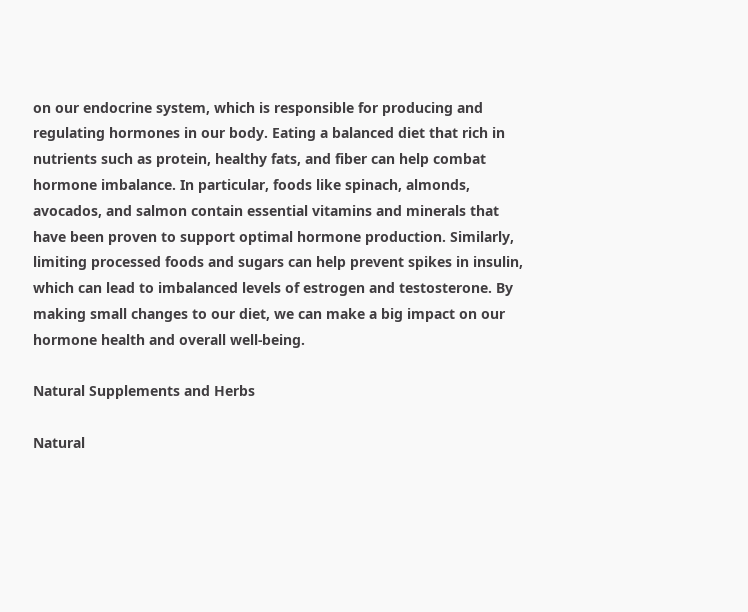on our endocrine system, which is responsible for producing and regulating hormones in our body. Eating a balanced diet that rich in nutrients such as protein, healthy fats, and fiber can help combat hormone imbalance. In particular, foods like spinach, almonds, avocados, and salmon contain essential vitamins and minerals that have been proven to support optimal hormone production. Similarly, limiting processed foods and sugars can help prevent spikes in insulin, which can lead to imbalanced levels of estrogen and testosterone. By making small changes to our diet, we can make a big impact on our hormone health and overall well-being.

Natural Supplements and Herbs

Natural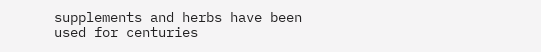supplements and herbs have been used for centuries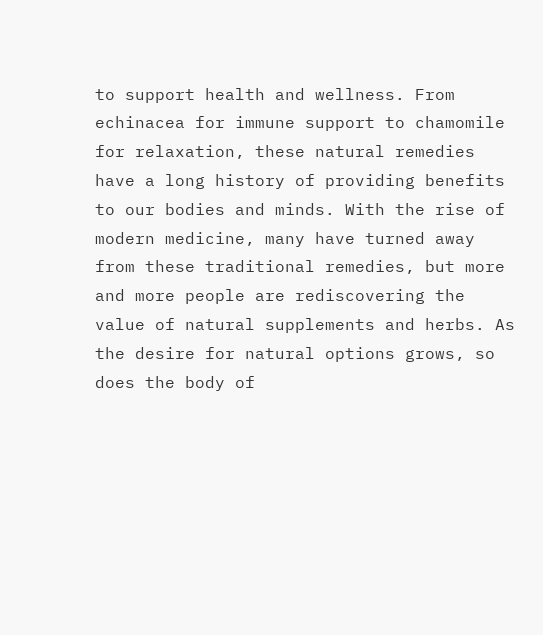to support health and wellness. From echinacea for immune support to chamomile for relaxation, these natural remedies have a long history of providing benefits to our bodies and minds. With the rise of modern medicine, many have turned away from these traditional remedies, but more and more people are rediscovering the value of natural supplements and herbs. As the desire for natural options grows, so does the body of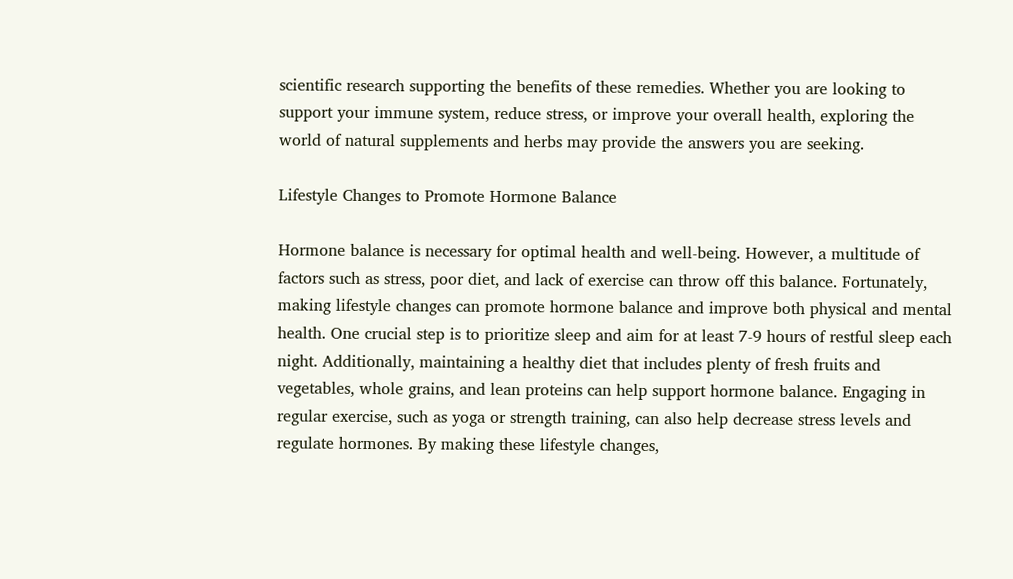scientific research supporting the benefits of these remedies. Whether you are looking to support your immune system, reduce stress, or improve your overall health, exploring the world of natural supplements and herbs may provide the answers you are seeking.

Lifestyle Changes to Promote Hormone Balance

Hormone balance is necessary for optimal health and well-being. However, a multitude of factors such as stress, poor diet, and lack of exercise can throw off this balance. Fortunately, making lifestyle changes can promote hormone balance and improve both physical and mental health. One crucial step is to prioritize sleep and aim for at least 7-9 hours of restful sleep each night. Additionally, maintaining a healthy diet that includes plenty of fresh fruits and vegetables, whole grains, and lean proteins can help support hormone balance. Engaging in regular exercise, such as yoga or strength training, can also help decrease stress levels and regulate hormones. By making these lifestyle changes,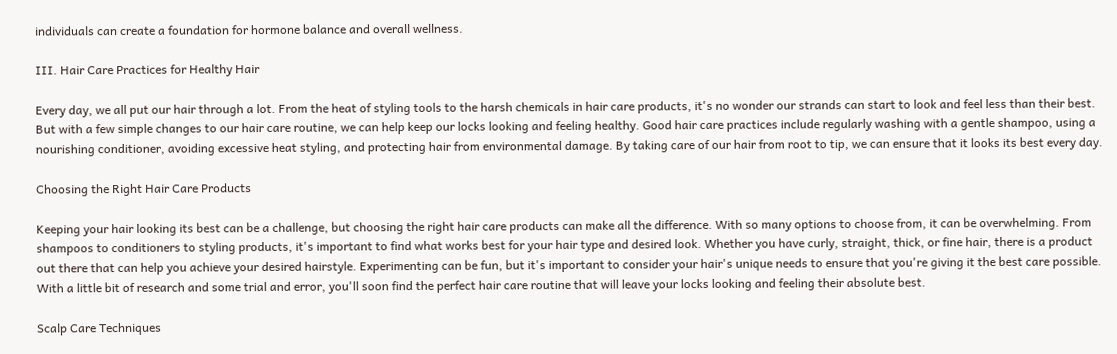individuals can create a foundation for hormone balance and overall wellness.

III. Hair Care Practices for Healthy Hair

Every day, we all put our hair through a lot. From the heat of styling tools to the harsh chemicals in hair care products, it's no wonder our strands can start to look and feel less than their best. But with a few simple changes to our hair care routine, we can help keep our locks looking and feeling healthy. Good hair care practices include regularly washing with a gentle shampoo, using a nourishing conditioner, avoiding excessive heat styling, and protecting hair from environmental damage. By taking care of our hair from root to tip, we can ensure that it looks its best every day.

Choosing the Right Hair Care Products

Keeping your hair looking its best can be a challenge, but choosing the right hair care products can make all the difference. With so many options to choose from, it can be overwhelming. From shampoos to conditioners to styling products, it's important to find what works best for your hair type and desired look. Whether you have curly, straight, thick, or fine hair, there is a product out there that can help you achieve your desired hairstyle. Experimenting can be fun, but it's important to consider your hair's unique needs to ensure that you're giving it the best care possible. With a little bit of research and some trial and error, you'll soon find the perfect hair care routine that will leave your locks looking and feeling their absolute best.

Scalp Care Techniques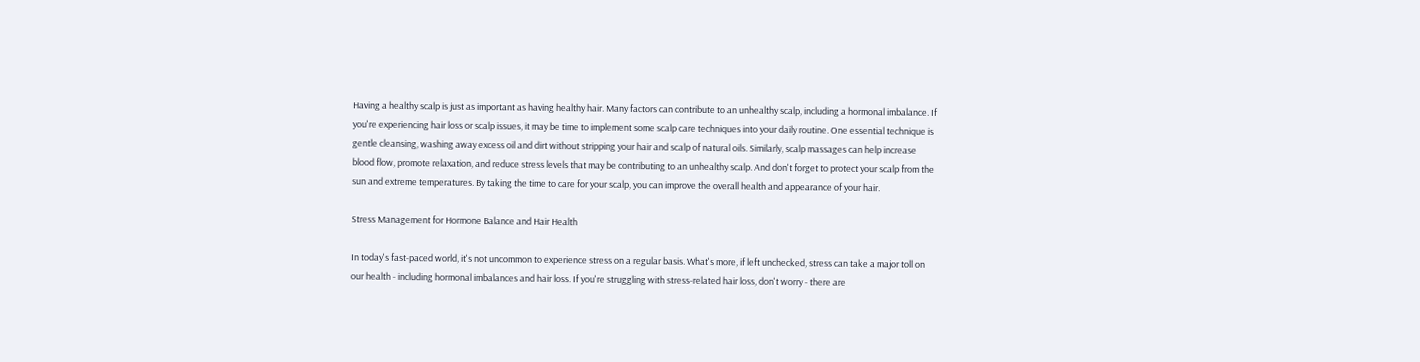Having a healthy scalp is just as important as having healthy hair. Many factors can contribute to an unhealthy scalp, including a hormonal imbalance. If you're experiencing hair loss or scalp issues, it may be time to implement some scalp care techniques into your daily routine. One essential technique is gentle cleansing, washing away excess oil and dirt without stripping your hair and scalp of natural oils. Similarly, scalp massages can help increase blood flow, promote relaxation, and reduce stress levels that may be contributing to an unhealthy scalp. And don't forget to protect your scalp from the sun and extreme temperatures. By taking the time to care for your scalp, you can improve the overall health and appearance of your hair.

Stress Management for Hormone Balance and Hair Health

In today's fast-paced world, it's not uncommon to experience stress on a regular basis. What's more, if left unchecked, stress can take a major toll on our health - including hormonal imbalances and hair loss. If you're struggling with stress-related hair loss, don't worry - there are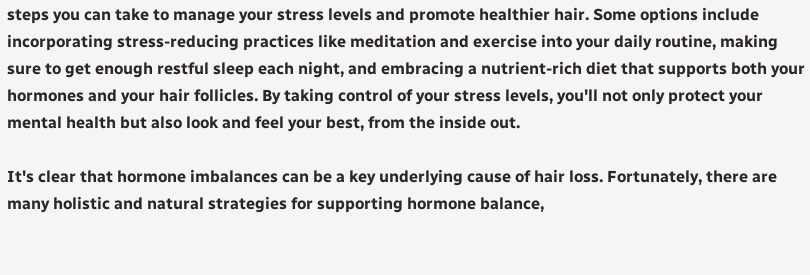steps you can take to manage your stress levels and promote healthier hair. Some options include incorporating stress-reducing practices like meditation and exercise into your daily routine, making sure to get enough restful sleep each night, and embracing a nutrient-rich diet that supports both your hormones and your hair follicles. By taking control of your stress levels, you'll not only protect your mental health but also look and feel your best, from the inside out.

It's clear that hormone imbalances can be a key underlying cause of hair loss. Fortunately, there are many holistic and natural strategies for supporting hormone balance,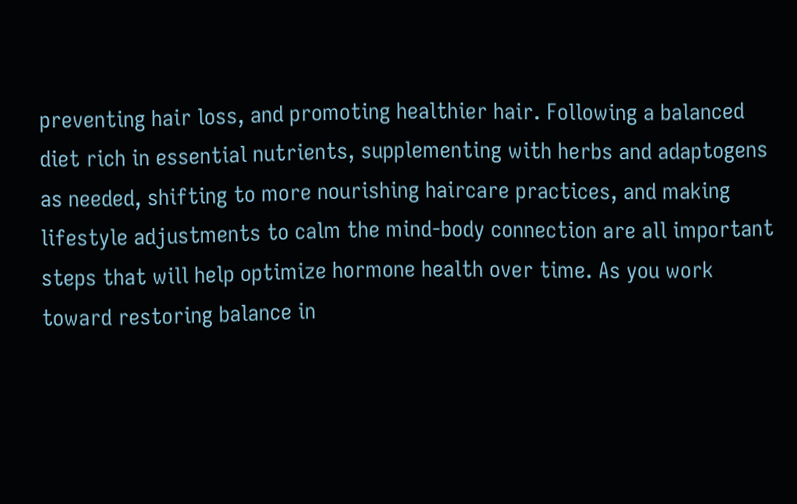preventing hair loss, and promoting healthier hair. Following a balanced diet rich in essential nutrients, supplementing with herbs and adaptogens as needed, shifting to more nourishing haircare practices, and making lifestyle adjustments to calm the mind-body connection are all important steps that will help optimize hormone health over time. As you work toward restoring balance in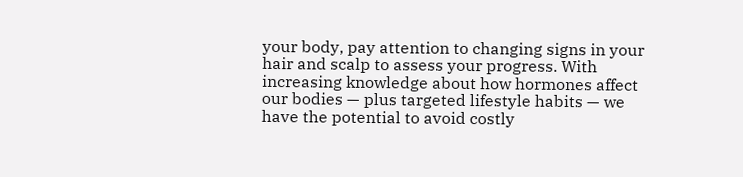your body, pay attention to changing signs in your hair and scalp to assess your progress. With increasing knowledge about how hormones affect our bodies — plus targeted lifestyle habits — we have the potential to avoid costly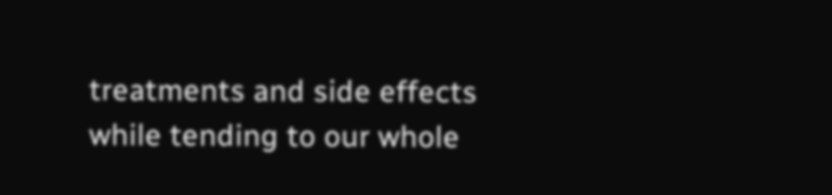treatments and side effects while tending to our whole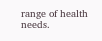range of health needs.